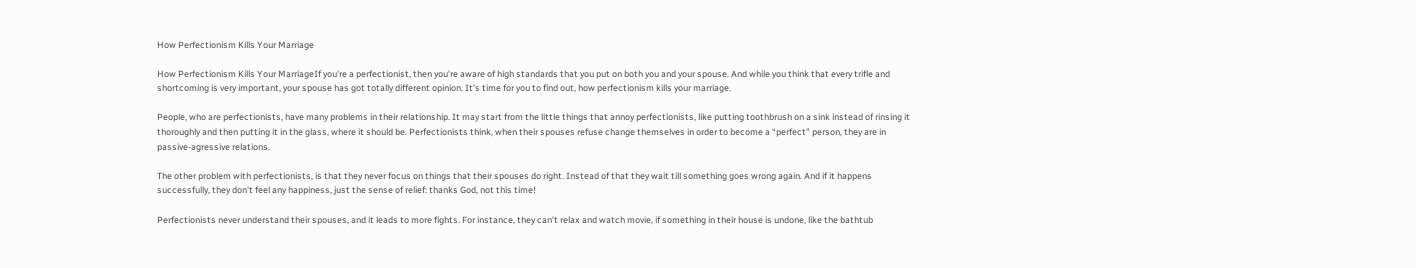How Perfectionism Kills Your Marriage

How Perfectionism Kills Your MarriageIf you're a perfectionist, then you're aware of high standards that you put on both you and your spouse. And while you think that every trifle and shortcoming is very important, your spouse has got totally different opinion. It's time for you to find out, how perfectionism kills your marriage.

People, who are perfectionists, have many problems in their relationship. It may start from the little things that annoy perfectionists, like putting toothbrush on a sink instead of rinsing it thoroughly and then putting it in the glass, where it should be. Perfectionists think, when their spouses refuse change themselves in order to become a “perfect” person, they are in passive-agressive relations.

The other problem with perfectionists, is that they never focus on things that their spouses do right. Instead of that they wait till something goes wrong again. And if it happens successfully, they don't feel any happiness, just the sense of relief: thanks God, not this time!

Perfectionists never understand their spouses, and it leads to more fights. For instance, they can't relax and watch movie, if something in their house is undone, like the bathtub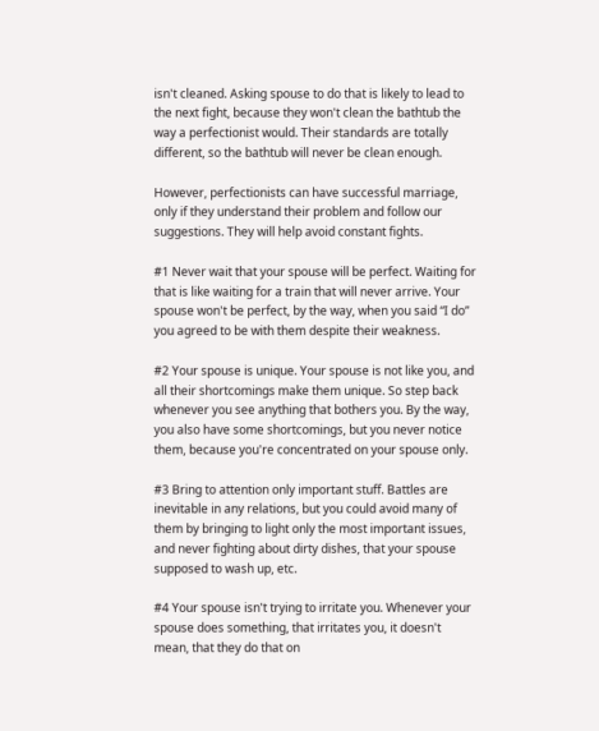isn't cleaned. Asking spouse to do that is likely to lead to the next fight, because they won't clean the bathtub the way a perfectionist would. Their standards are totally different, so the bathtub will never be clean enough.

However, perfectionists can have successful marriage, only if they understand their problem and follow our suggestions. They will help avoid constant fights.

#1 Never wait that your spouse will be perfect. Waiting for that is like waiting for a train that will never arrive. Your spouse won't be perfect, by the way, when you said “I do” you agreed to be with them despite their weakness.

#2 Your spouse is unique. Your spouse is not like you, and all their shortcomings make them unique. So step back whenever you see anything that bothers you. By the way, you also have some shortcomings, but you never notice them, because you're concentrated on your spouse only.

#3 Bring to attention only important stuff. Battles are inevitable in any relations, but you could avoid many of them by bringing to light only the most important issues, and never fighting about dirty dishes, that your spouse supposed to wash up, etc.

#4 Your spouse isn't trying to irritate you. Whenever your spouse does something, that irritates you, it doesn't mean, that they do that on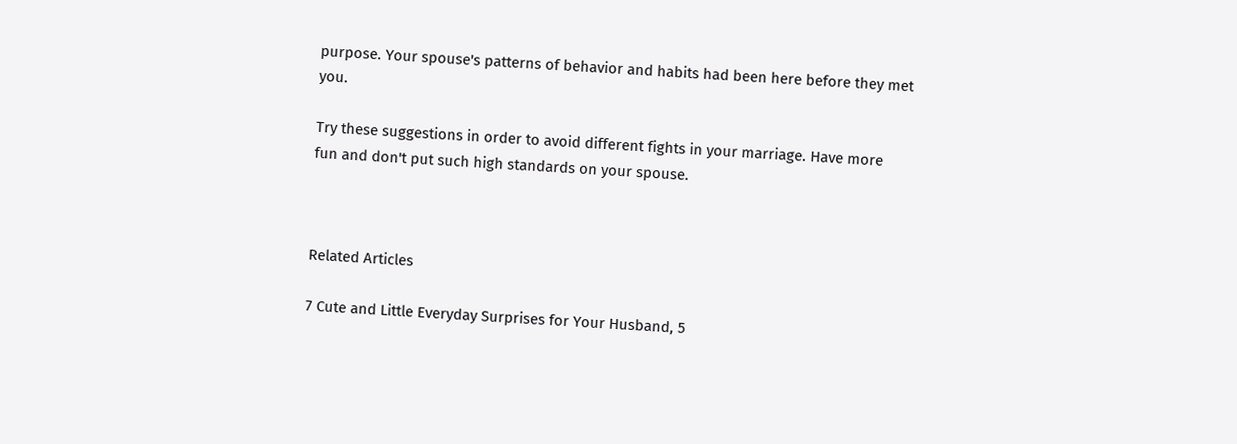purpose. Your spouse's patterns of behavior and habits had been here before they met you.

Try these suggestions in order to avoid different fights in your marriage. Have more fun and don't put such high standards on your spouse.



Related Articles

7 Cute and Little Everyday Surprises for Your Husband, 5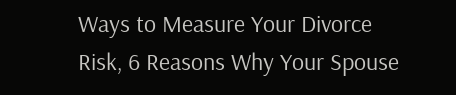Ways to Measure Your Divorce Risk, 6 Reasons Why Your Spouse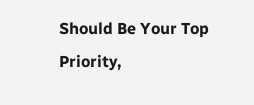Should Be Your Top Priority,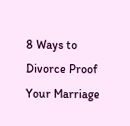8 Ways to Divorce Proof Your Marriage